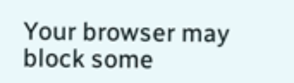Your browser may block some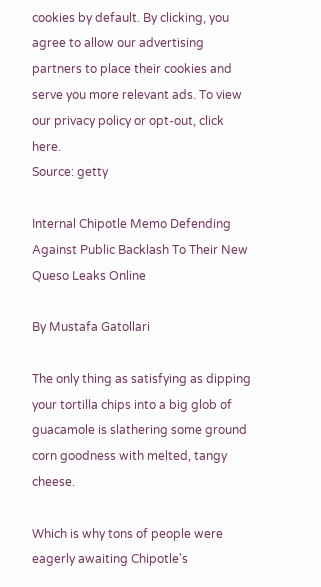cookies by default. By clicking, you agree to allow our advertising partners to place their cookies and serve you more relevant ads. To view our privacy policy or opt-out, click here.
Source: getty

Internal Chipotle Memo Defending Against Public Backlash To Their New Queso Leaks Online

By Mustafa Gatollari

The only thing as satisfying as dipping your tortilla chips into a big glob of guacamole is slathering some ground corn goodness with melted, tangy cheese.

Which is why tons of people were eagerly awaiting Chipotle's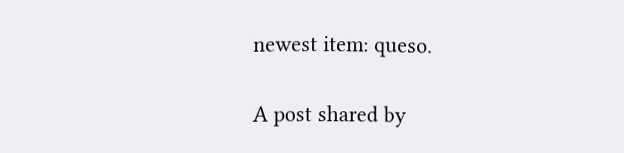newest item: queso.

A post shared by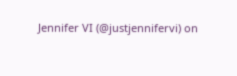Jennifer VI (@justjennifervi) on